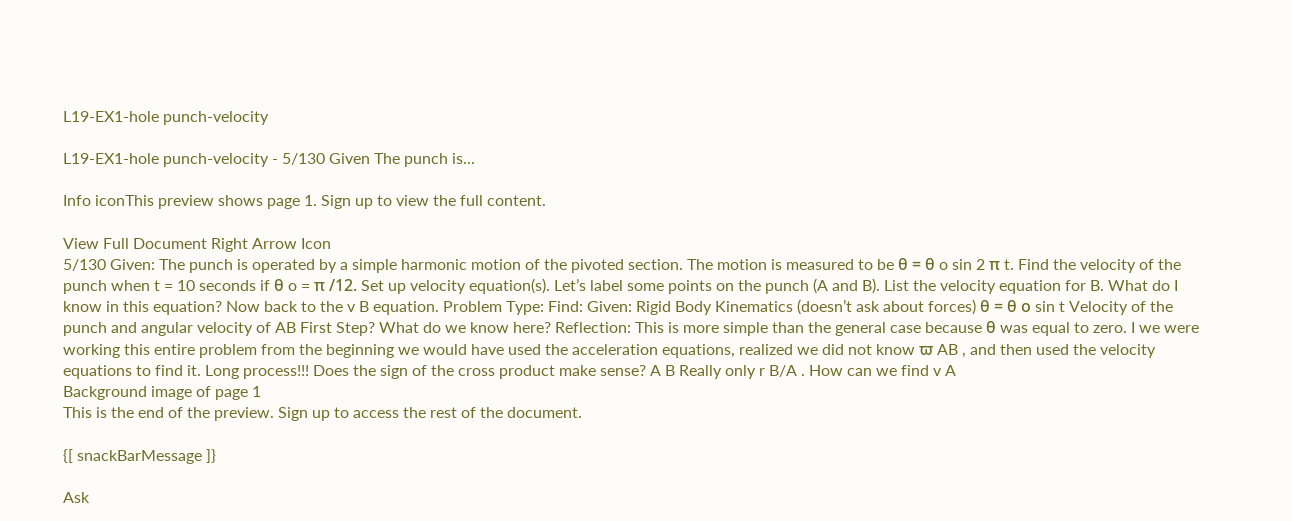L19-EX1-hole punch-velocity

L19-EX1-hole punch-velocity - 5/130 Given The punch is...

Info iconThis preview shows page 1. Sign up to view the full content.

View Full Document Right Arrow Icon
5/130 Given: The punch is operated by a simple harmonic motion of the pivoted section. The motion is measured to be θ = θ o sin 2 π t. Find the velocity of the punch when t = 10 seconds if θ o = π /12. Set up velocity equation(s). Let’s label some points on the punch (A and B). List the velocity equation for B. What do I know in this equation? Now back to the v B equation. Problem Type: Find: Given: Rigid Body Kinematics (doesn’t ask about forces) θ = θ ο sin t Velocity of the punch and angular velocity of AB First Step? What do we know here? Reflection: This is more simple than the general case because θ was equal to zero. I we were working this entire problem from the beginning we would have used the acceleration equations, realized we did not know ϖ AB , and then used the velocity equations to find it. Long process!!! Does the sign of the cross product make sense? A B Really only r B/A . How can we find v A
Background image of page 1
This is the end of the preview. Sign up to access the rest of the document.

{[ snackBarMessage ]}

Ask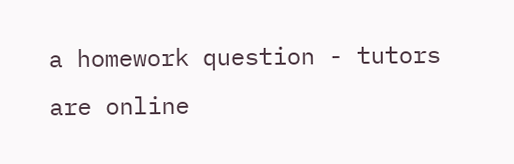a homework question - tutors are online